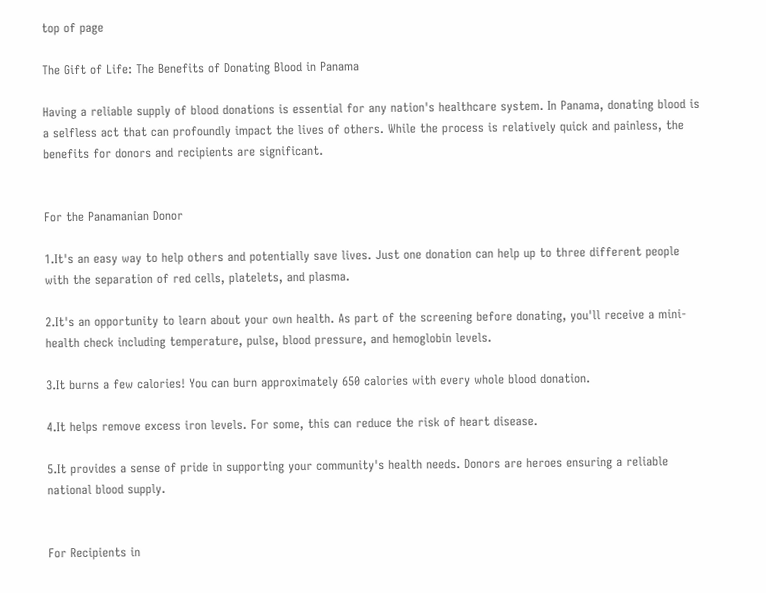top of page

The Gift of Life: The Benefits of Donating Blood in Panama

Having a reliable supply of blood donations is essential for any nation's healthcare system. In Panama, donating blood is a selfless act that can profoundly impact the lives of others. While the process is relatively quick and painless, the benefits for donors and recipients are significant.


For the Panamanian Donor

1.It's an easy way to help others and potentially save lives. Just one donation can help up to three different people with the separation of red cells, platelets, and plasma.

2.It's an opportunity to learn about your own health. As part of the screening before donating, you'll receive a mini-health check including temperature, pulse, blood pressure, and hemoglobin levels.

3.It burns a few calories! You can burn approximately 650 calories with every whole blood donation.

4.It helps remove excess iron levels. For some, this can reduce the risk of heart disease.

5.It provides a sense of pride in supporting your community's health needs. Donors are heroes ensuring a reliable national blood supply.


For Recipients in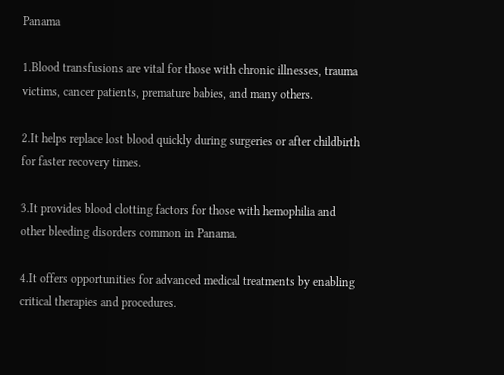Panama

1.Blood transfusions are vital for those with chronic illnesses, trauma victims, cancer patients, premature babies, and many others.

2.It helps replace lost blood quickly during surgeries or after childbirth for faster recovery times.

3.It provides blood clotting factors for those with hemophilia and other bleeding disorders common in Panama.

4.It offers opportunities for advanced medical treatments by enabling critical therapies and procedures.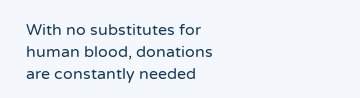With no substitutes for human blood, donations are constantly needed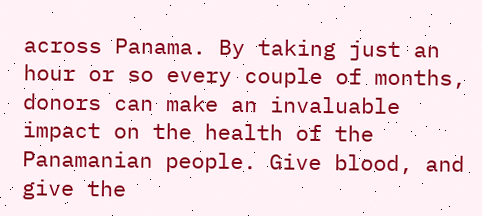across Panama. By taking just an hour or so every couple of months, donors can make an invaluable impact on the health of the Panamanian people. Give blood, and give the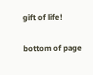gift of life!

bottom of page